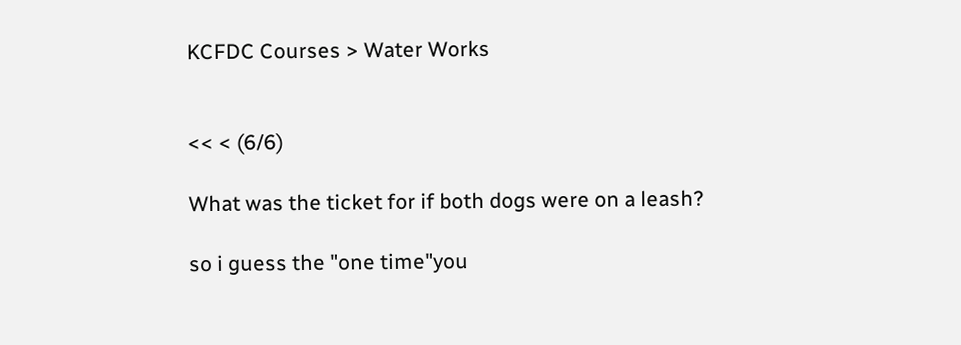KCFDC Courses > Water Works


<< < (6/6)

What was the ticket for if both dogs were on a leash?

so i guess the "one time"you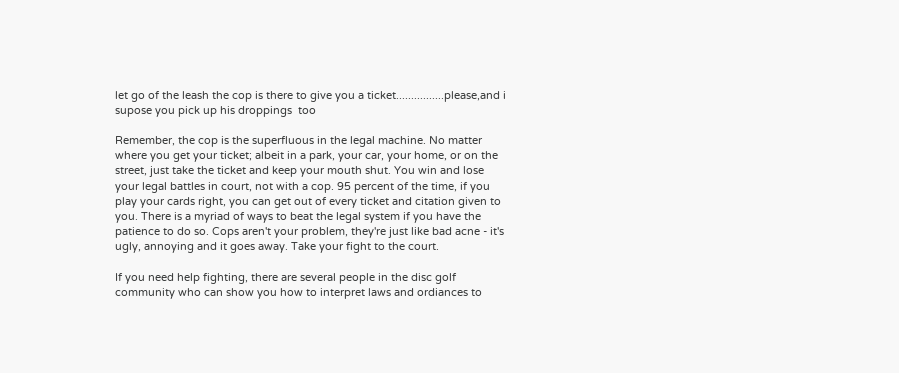let go of the leash the cop is there to give you a ticket................please,and i supose you pick up his droppings  too

Remember, the cop is the superfluous in the legal machine. No matter where you get your ticket; albeit in a park, your car, your home, or on the street, just take the ticket and keep your mouth shut. You win and lose your legal battles in court, not with a cop. 95 percent of the time, if you play your cards right, you can get out of every ticket and citation given to you. There is a myriad of ways to beat the legal system if you have the patience to do so. Cops aren't your problem, they're just like bad acne - it's ugly, annoying and it goes away. Take your fight to the court.

If you need help fighting, there are several people in the disc golf community who can show you how to interpret laws and ordiances to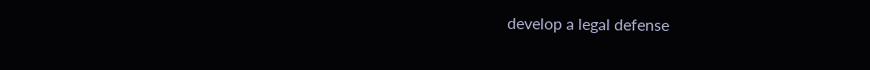develop a legal defense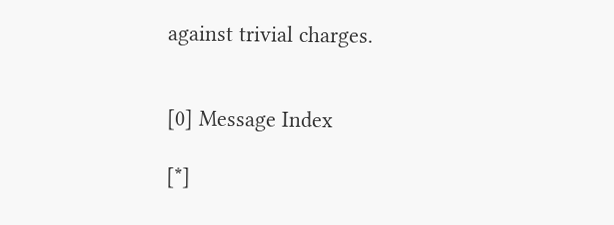against trivial charges.


[0] Message Index

[*]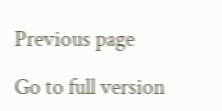Previous page

Go to full version